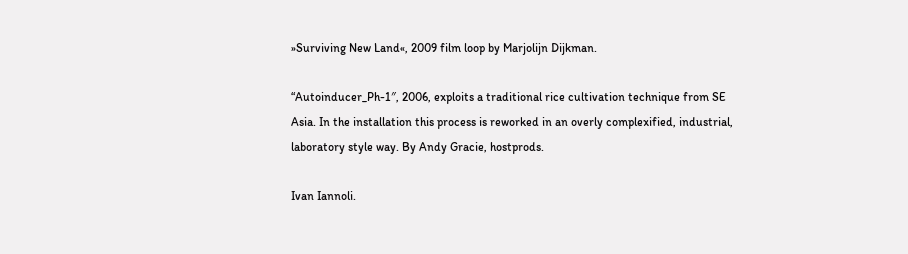»Surviving New Land«, 2009 film loop by Marjolijn Dijkman.

“Autoinducer_Ph-1″, 2006, exploits a traditional rice cultivation technique from SE Asia. In the installation this process is reworked in an overly complexified, industrial, laboratory style way. By Andy Gracie, hostprods.

Ivan Iannoli.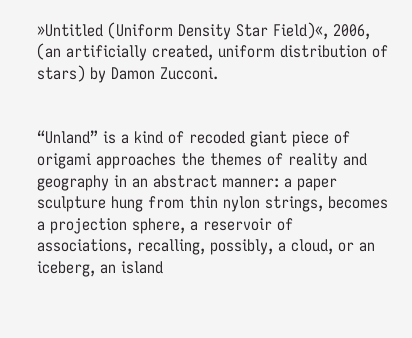»Untitled (Uniform Density Star Field)«, 2006, (an artificially created, uniform distribution of stars) by Damon Zucconi.


“Unland” is a kind of recoded giant piece of origami approaches the themes of reality and geography in an abstract manner: a paper sculpture hung from thin nylon strings, becomes a projection sphere, a reservoir of associations, recalling, possibly, a cloud, or an iceberg, an island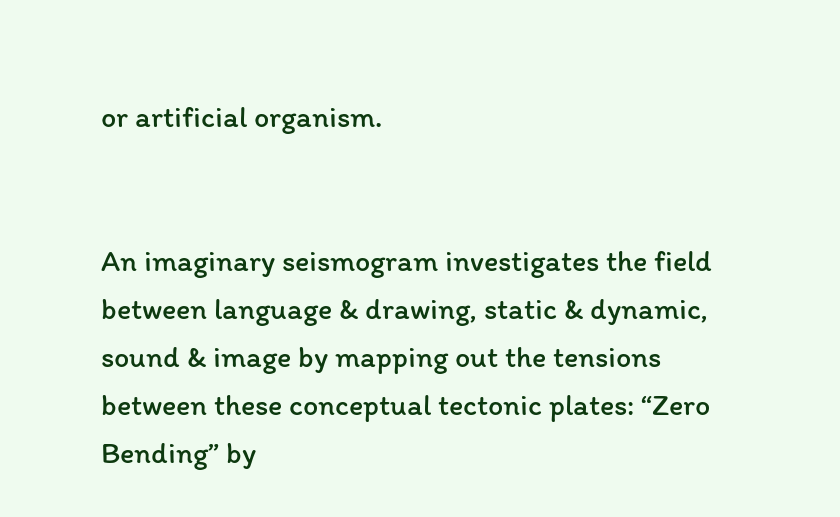or artificial organism.


An imaginary seismogram investigates the field between language & drawing, static & dynamic, sound & image by mapping out the tensions between these conceptual tectonic plates: “Zero Bending” by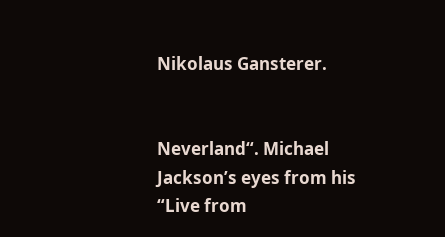Nikolaus Gansterer.


Neverland“. Michael Jackson’s eyes from his “Live from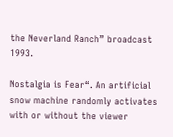the Neverland Ranch” broadcast 1993.

Nostalgia is Fear“. An artificial snow machine randomly activates with or without the viewer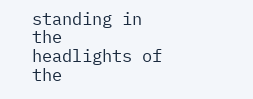standing in the headlights of the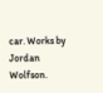car. Works by Jordan Wolfson.